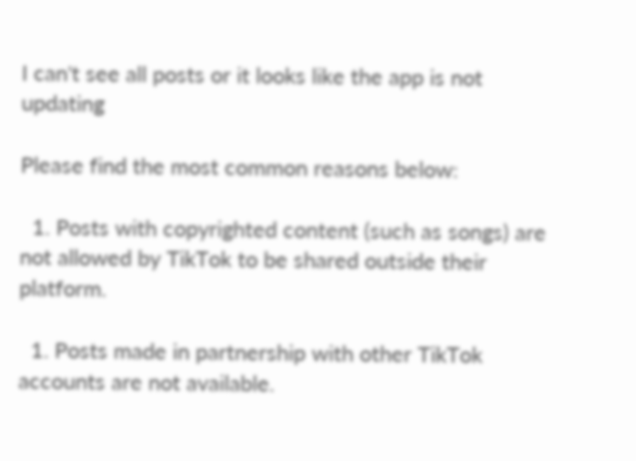I can't see all posts or it looks like the app is not updating

Please find the most common reasons below:

  1. Posts with copyrighted content (such as songs) are not allowed by TikTok to be shared outside their platform.

  1. Posts made in partnership with other TikTok accounts are not available.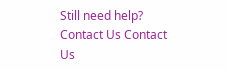Still need help? Contact Us Contact Us